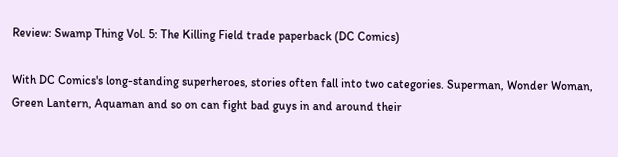Review: Swamp Thing Vol. 5: The Killing Field trade paperback (DC Comics)

With DC Comics's long-standing superheroes, stories often fall into two categories. Superman, Wonder Woman, Green Lantern, Aquaman and so on can fight bad guys in and around their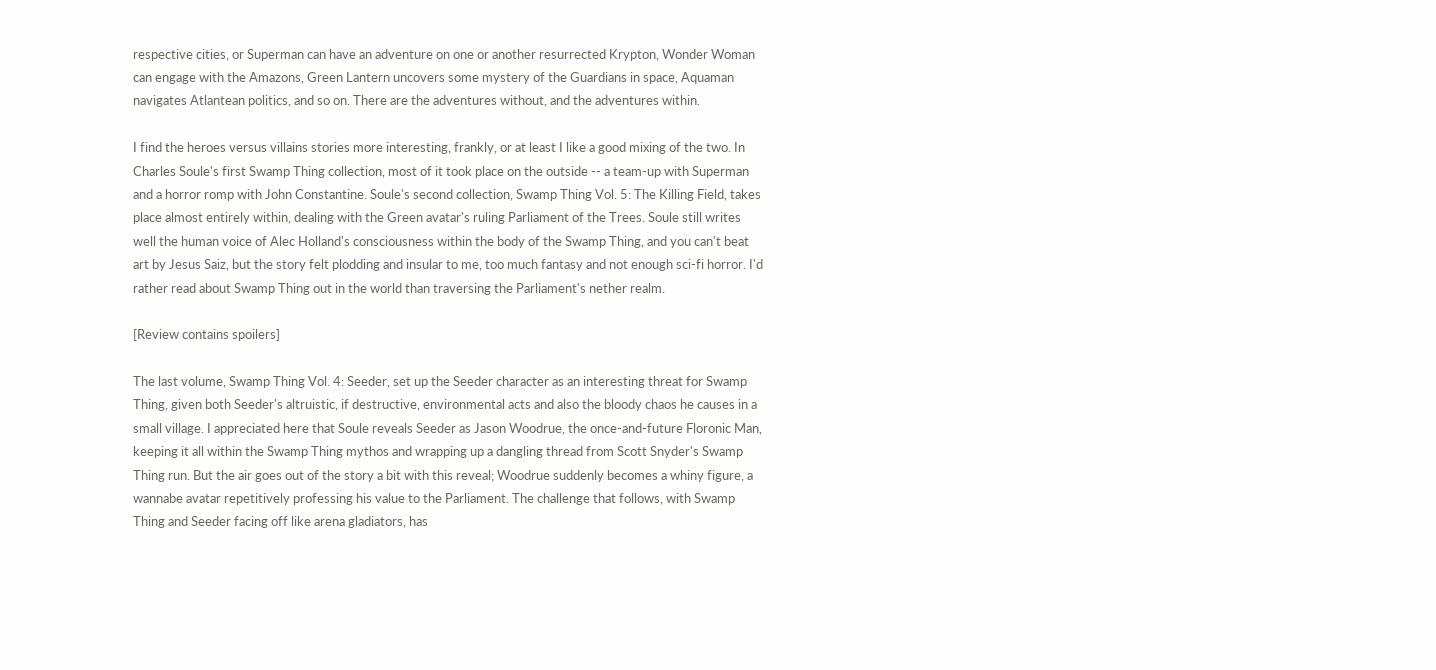respective cities, or Superman can have an adventure on one or another resurrected Krypton, Wonder Woman can engage with the Amazons, Green Lantern uncovers some mystery of the Guardians in space, Aquaman navigates Atlantean politics, and so on. There are the adventures without, and the adventures within.

I find the heroes versus villains stories more interesting, frankly, or at least I like a good mixing of the two. In Charles Soule's first Swamp Thing collection, most of it took place on the outside -- a team-up with Superman and a horror romp with John Constantine. Soule's second collection, Swamp Thing Vol. 5: The Killing Field, takes place almost entirely within, dealing with the Green avatar's ruling Parliament of the Trees. Soule still writes well the human voice of Alec Holland's consciousness within the body of the Swamp Thing, and you can't beat art by Jesus Saiz, but the story felt plodding and insular to me, too much fantasy and not enough sci-fi horror. I'd rather read about Swamp Thing out in the world than traversing the Parliament's nether realm.

[Review contains spoilers]

The last volume, Swamp Thing Vol. 4: Seeder, set up the Seeder character as an interesting threat for Swamp Thing, given both Seeder's altruistic, if destructive, environmental acts and also the bloody chaos he causes in a small village. I appreciated here that Soule reveals Seeder as Jason Woodrue, the once-and-future Floronic Man, keeping it all within the Swamp Thing mythos and wrapping up a dangling thread from Scott Snyder's Swamp Thing run. But the air goes out of the story a bit with this reveal; Woodrue suddenly becomes a whiny figure, a wannabe avatar repetitively professing his value to the Parliament. The challenge that follows, with Swamp Thing and Seeder facing off like arena gladiators, has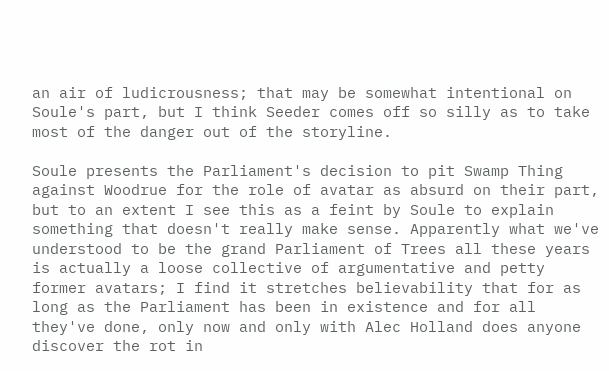an air of ludicrousness; that may be somewhat intentional on Soule's part, but I think Seeder comes off so silly as to take most of the danger out of the storyline.

Soule presents the Parliament's decision to pit Swamp Thing against Woodrue for the role of avatar as absurd on their part, but to an extent I see this as a feint by Soule to explain something that doesn't really make sense. Apparently what we've understood to be the grand Parliament of Trees all these years is actually a loose collective of argumentative and petty former avatars; I find it stretches believability that for as long as the Parliament has been in existence and for all they've done, only now and only with Alec Holland does anyone discover the rot in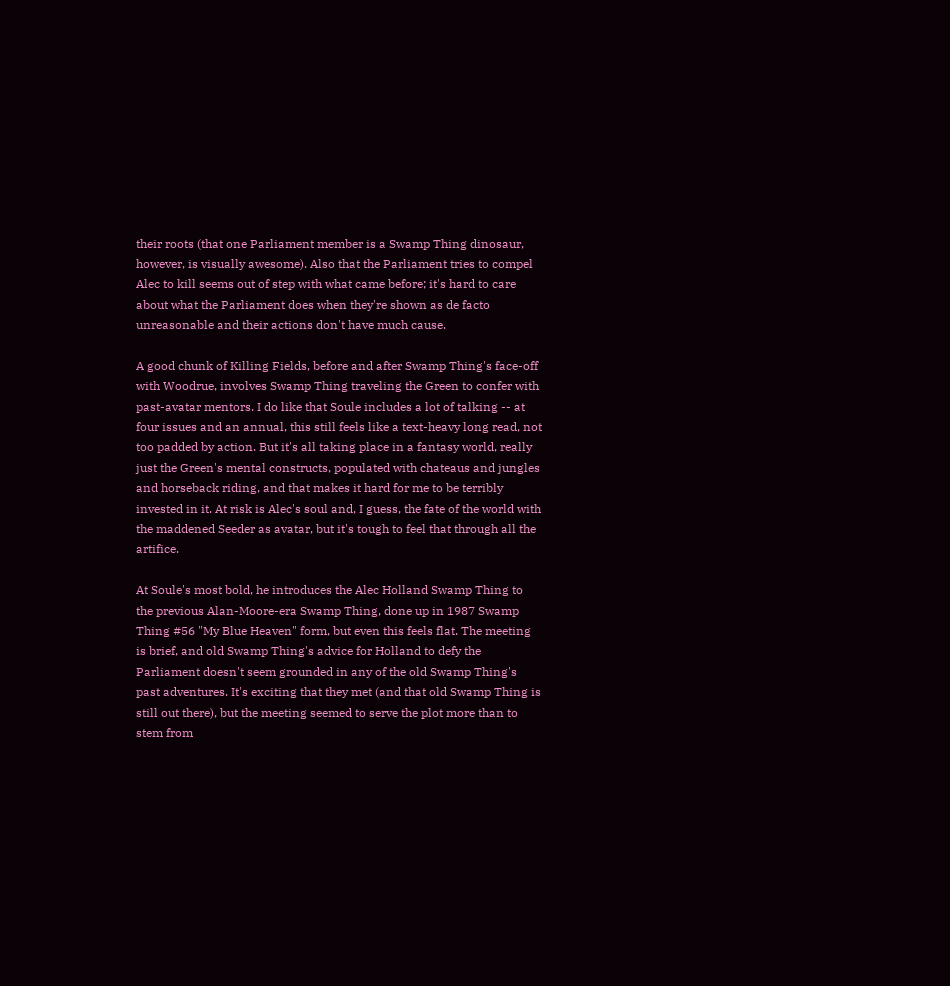their roots (that one Parliament member is a Swamp Thing dinosaur, however, is visually awesome). Also that the Parliament tries to compel Alec to kill seems out of step with what came before; it's hard to care about what the Parliament does when they're shown as de facto unreasonable and their actions don't have much cause.

A good chunk of Killing Fields, before and after Swamp Thing's face-off with Woodrue, involves Swamp Thing traveling the Green to confer with past-avatar mentors. I do like that Soule includes a lot of talking -- at four issues and an annual, this still feels like a text-heavy long read, not too padded by action. But it's all taking place in a fantasy world, really just the Green's mental constructs, populated with chateaus and jungles and horseback riding, and that makes it hard for me to be terribly invested in it. At risk is Alec's soul and, I guess, the fate of the world with the maddened Seeder as avatar, but it's tough to feel that through all the artifice.

At Soule's most bold, he introduces the Alec Holland Swamp Thing to the previous Alan-Moore-era Swamp Thing, done up in 1987 Swamp Thing #56 "My Blue Heaven" form, but even this feels flat. The meeting is brief, and old Swamp Thing's advice for Holland to defy the Parliament doesn't seem grounded in any of the old Swamp Thing's past adventures. It's exciting that they met (and that old Swamp Thing is still out there), but the meeting seemed to serve the plot more than to stem from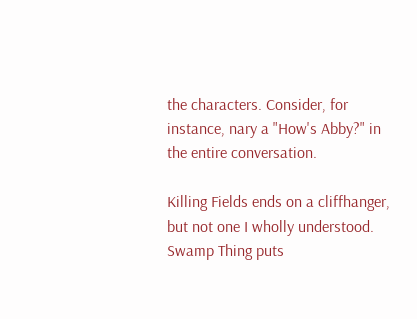the characters. Consider, for instance, nary a "How's Abby?" in the entire conversation.

Killing Fields ends on a cliffhanger, but not one I wholly understood. Swamp Thing puts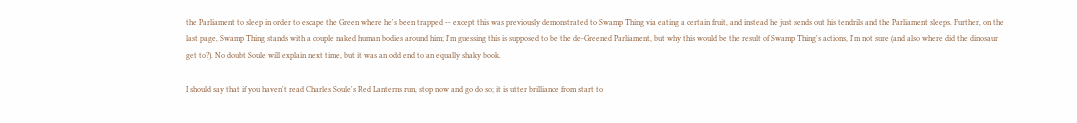the Parliament to sleep in order to escape the Green where he's been trapped -- except this was previously demonstrated to Swamp Thing via eating a certain fruit, and instead he just sends out his tendrils and the Parliament sleeps. Further, on the last page, Swamp Thing stands with a couple naked human bodies around him; I'm guessing this is supposed to be the de-Greened Parliament, but why this would be the result of Swamp Thing's actions, I'm not sure (and also where did the dinosaur get to?). No doubt Soule will explain next time, but it was an odd end to an equally shaky book.

I should say that if you haven't read Charles Soule's Red Lanterns run, stop now and go do so; it is utter brilliance from start to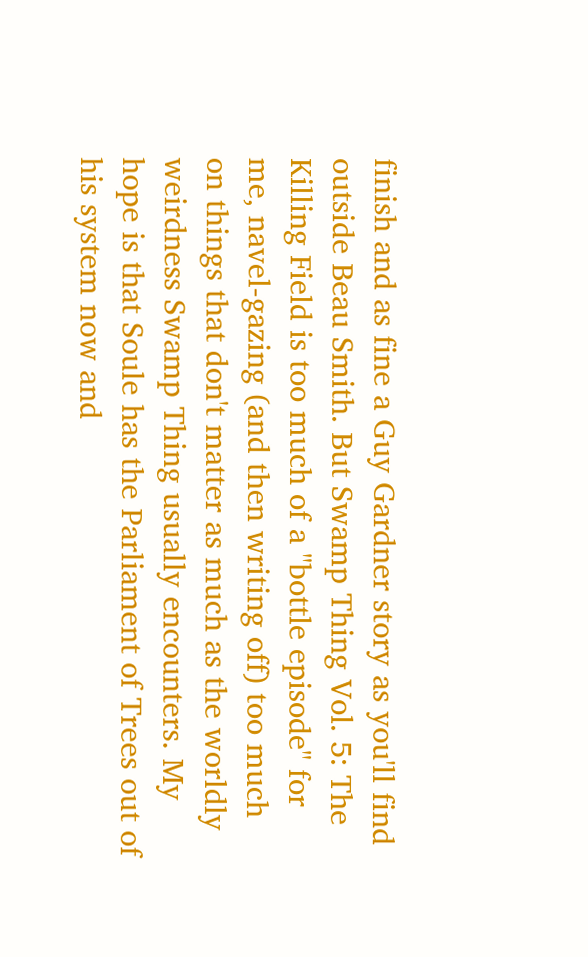finish and as fine a Guy Gardner story as you'll find outside Beau Smith. But Swamp Thing Vol. 5: The Killing Field is too much of a "bottle episode" for me, navel-gazing (and then writing off) too much on things that don't matter as much as the worldly weirdness Swamp Thing usually encounters. My hope is that Soule has the Parliament of Trees out of his system now and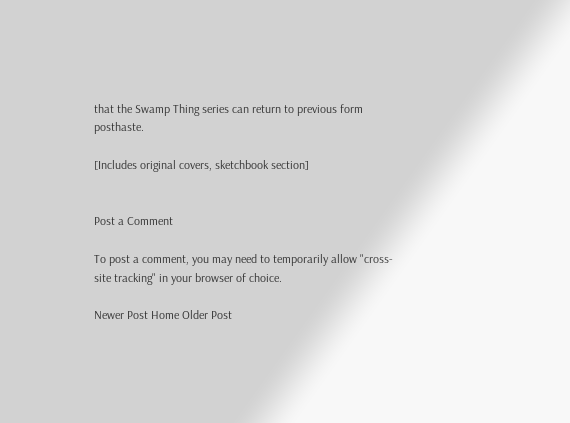that the Swamp Thing series can return to previous form posthaste.

[Includes original covers, sketchbook section]


Post a Comment

To post a comment, you may need to temporarily allow "cross-site tracking" in your browser of choice.

Newer Post Home Older Post